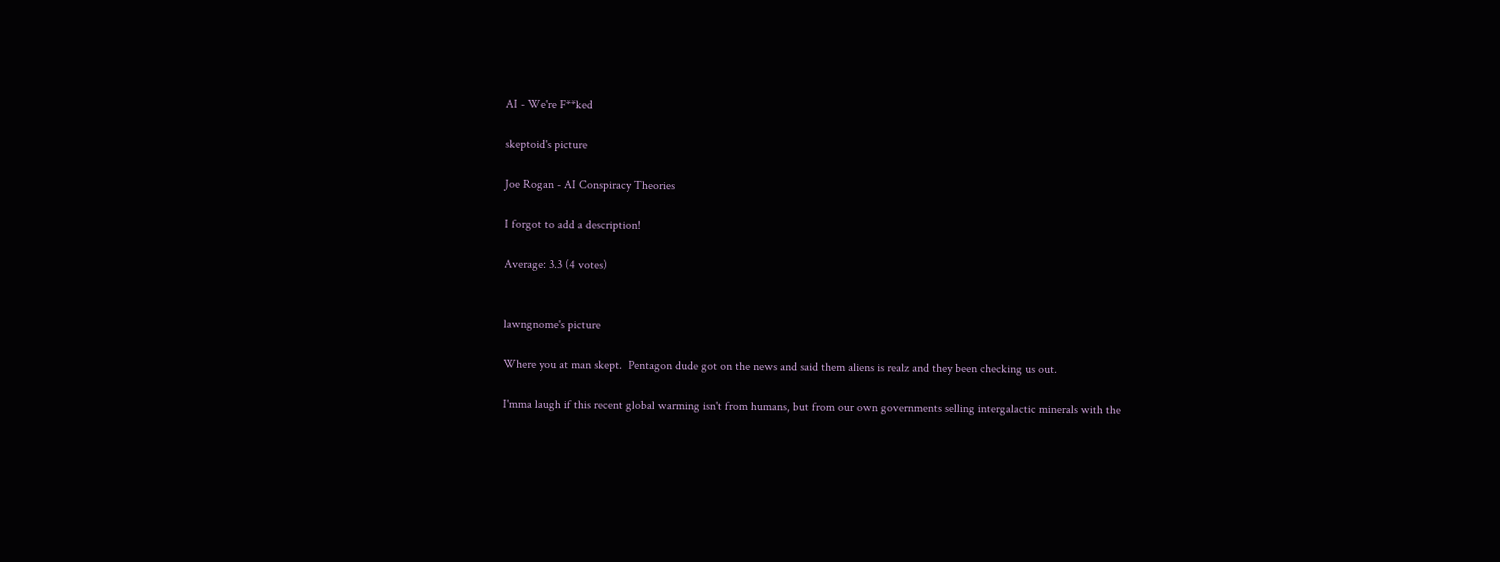AI - We're F**ked

skeptoid's picture

Joe Rogan - AI Conspiracy Theories

I forgot to add a description!

Average: 3.3 (4 votes)


lawngnome's picture

Where you at man skept.  Pentagon dude got on the news and said them aliens is realz and they been checking us out.

I'mma laugh if this recent global warming isn't from humans, but from our own governments selling intergalactic minerals with the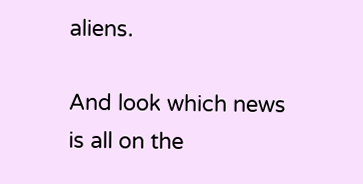aliens.

And look which news is all on the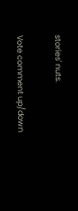stories' nuts.

Vote comment up/down